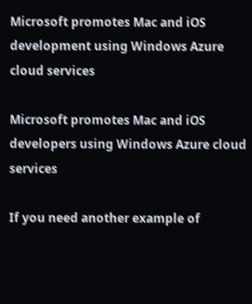Microsoft promotes Mac and iOS development using Windows Azure cloud services

Microsoft promotes Mac and iOS developers using Windows Azure cloud services

If you need another example of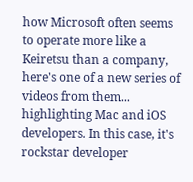how Microsoft often seems to operate more like a Keiretsu than a company, here's one of a new series of videos from them... highlighting Mac and iOS developers. In this case, it's rockstar developer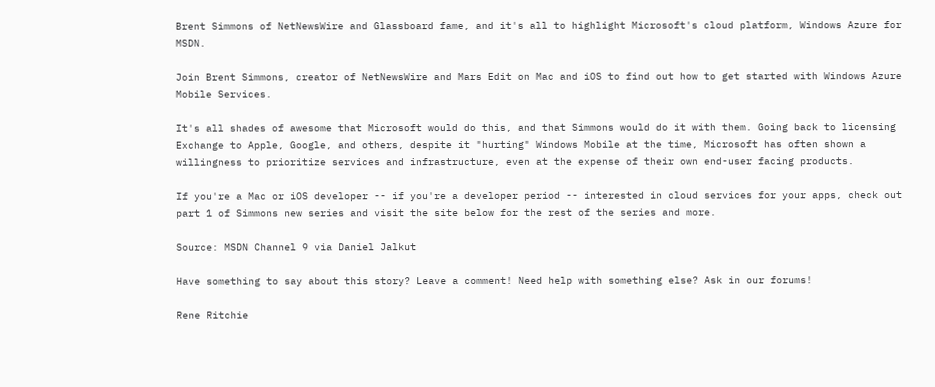Brent Simmons of NetNewsWire and Glassboard fame, and it's all to highlight Microsoft's cloud platform, Windows Azure for MSDN.

Join Brent Simmons, creator of NetNewsWire and Mars Edit on Mac and iOS to find out how to get started with Windows Azure Mobile Services.

It's all shades of awesome that Microsoft would do this, and that Simmons would do it with them. Going back to licensing Exchange to Apple, Google, and others, despite it "hurting" Windows Mobile at the time, Microsoft has often shown a willingness to prioritize services and infrastructure, even at the expense of their own end-user facing products.

If you're a Mac or iOS developer -- if you're a developer period -- interested in cloud services for your apps, check out part 1 of Simmons new series and visit the site below for the rest of the series and more.

Source: MSDN Channel 9 via Daniel Jalkut

Have something to say about this story? Leave a comment! Need help with something else? Ask in our forums!

Rene Ritchie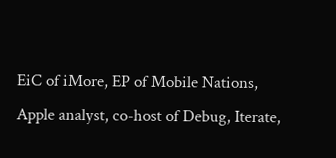EiC of iMore, EP of Mobile Nations, Apple analyst, co-host of Debug, Iterate,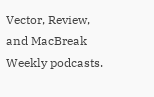Vector, Review, and MacBreak Weekly podcasts.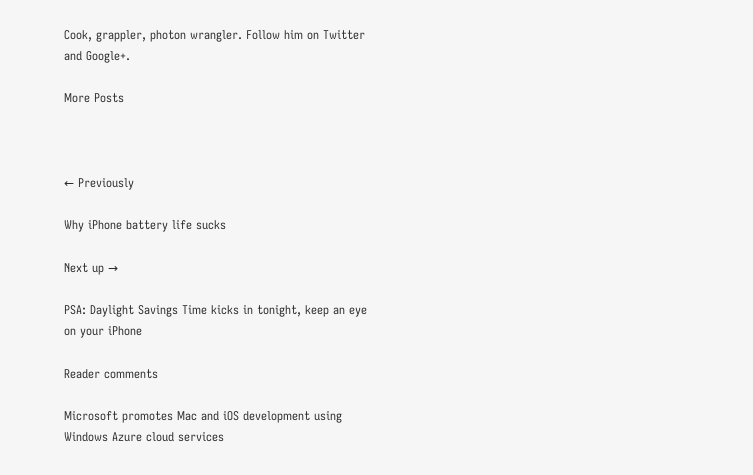Cook, grappler, photon wrangler. Follow him on Twitter and Google+.

More Posts



← Previously

Why iPhone battery life sucks

Next up →

PSA: Daylight Savings Time kicks in tonight, keep an eye on your iPhone

Reader comments

Microsoft promotes Mac and iOS development using Windows Azure cloud services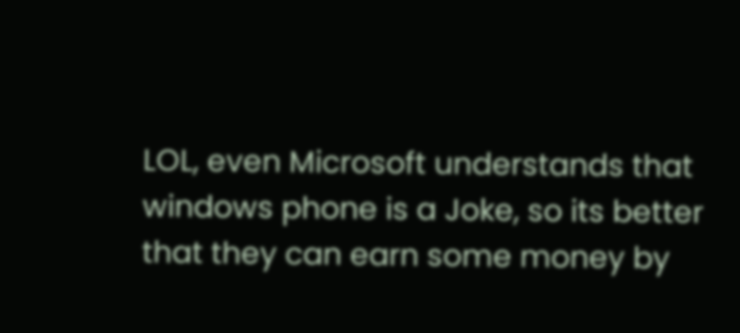LOL, even Microsoft understands that windows phone is a Joke, so its better that they can earn some money by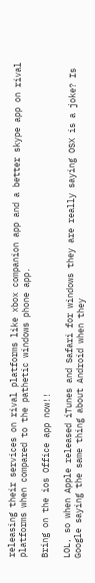releasing their services on rival platforms like xbox companion app and a better skype app on rival platforms when compared to the pathetic windows phone app.

Bring on the ios Office app now!!

LOL, so when Apple released iTunes and Safari for windows they are really saying OSX is a joke? Is Google saying the same thing about Android when they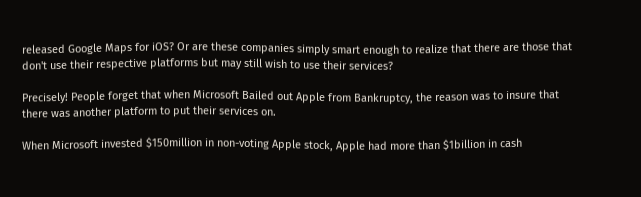released Google Maps for iOS? Or are these companies simply smart enough to realize that there are those that don't use their respective platforms but may still wish to use their services?

Precisely! People forget that when Microsoft Bailed out Apple from Bankruptcy, the reason was to insure that there was another platform to put their services on.

When Microsoft invested $150million in non-voting Apple stock, Apple had more than $1billion in cash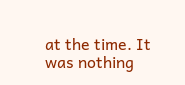at the time. It was nothing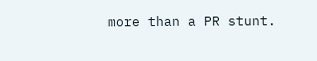more than a PR stunt.